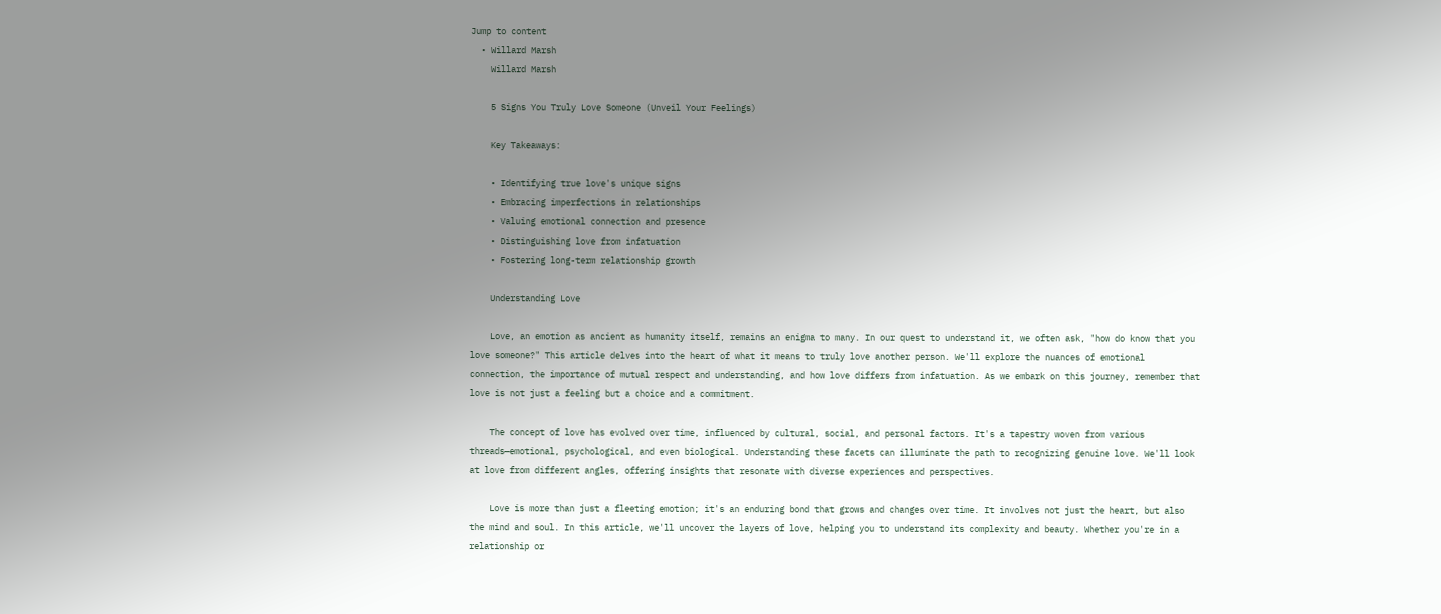Jump to content
  • Willard Marsh
    Willard Marsh

    5 Signs You Truly Love Someone (Unveil Your Feelings)

    Key Takeaways:

    • Identifying true love's unique signs
    • Embracing imperfections in relationships
    • Valuing emotional connection and presence
    • Distinguishing love from infatuation
    • Fostering long-term relationship growth

    Understanding Love

    Love, an emotion as ancient as humanity itself, remains an enigma to many. In our quest to understand it, we often ask, "how do know that you love someone?" This article delves into the heart of what it means to truly love another person. We'll explore the nuances of emotional connection, the importance of mutual respect and understanding, and how love differs from infatuation. As we embark on this journey, remember that love is not just a feeling but a choice and a commitment.

    The concept of love has evolved over time, influenced by cultural, social, and personal factors. It's a tapestry woven from various threads—emotional, psychological, and even biological. Understanding these facets can illuminate the path to recognizing genuine love. We'll look at love from different angles, offering insights that resonate with diverse experiences and perspectives.

    Love is more than just a fleeting emotion; it's an enduring bond that grows and changes over time. It involves not just the heart, but also the mind and soul. In this article, we'll uncover the layers of love, helping you to understand its complexity and beauty. Whether you're in a relationship or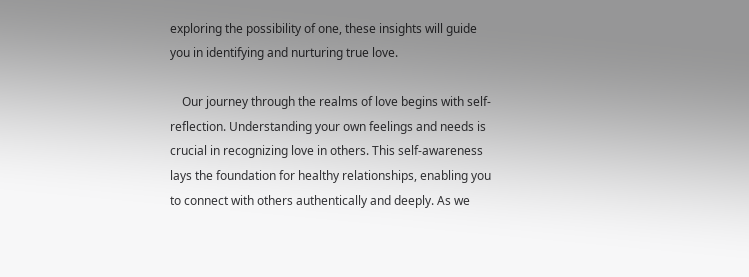exploring the possibility of one, these insights will guide you in identifying and nurturing true love.

    Our journey through the realms of love begins with self-reflection. Understanding your own feelings and needs is crucial in recognizing love in others. This self-awareness lays the foundation for healthy relationships, enabling you to connect with others authentically and deeply. As we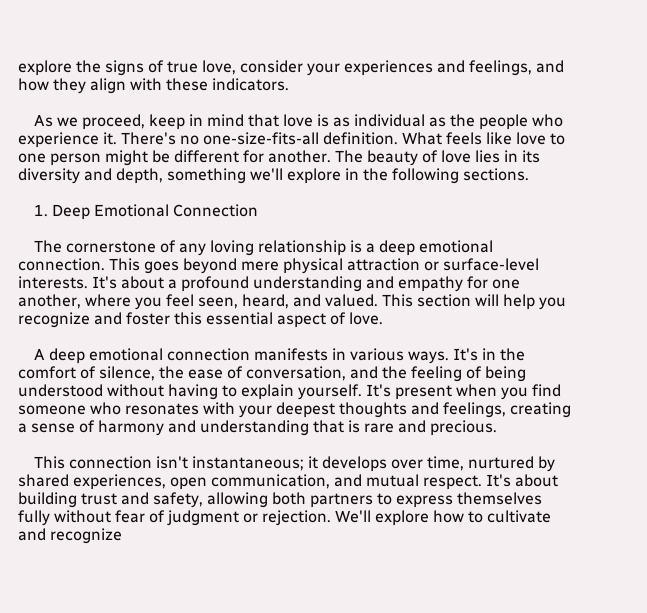explore the signs of true love, consider your experiences and feelings, and how they align with these indicators.

    As we proceed, keep in mind that love is as individual as the people who experience it. There's no one-size-fits-all definition. What feels like love to one person might be different for another. The beauty of love lies in its diversity and depth, something we'll explore in the following sections.

    1. Deep Emotional Connection

    The cornerstone of any loving relationship is a deep emotional connection. This goes beyond mere physical attraction or surface-level interests. It's about a profound understanding and empathy for one another, where you feel seen, heard, and valued. This section will help you recognize and foster this essential aspect of love.

    A deep emotional connection manifests in various ways. It's in the comfort of silence, the ease of conversation, and the feeling of being understood without having to explain yourself. It's present when you find someone who resonates with your deepest thoughts and feelings, creating a sense of harmony and understanding that is rare and precious.

    This connection isn't instantaneous; it develops over time, nurtured by shared experiences, open communication, and mutual respect. It's about building trust and safety, allowing both partners to express themselves fully without fear of judgment or rejection. We'll explore how to cultivate and recognize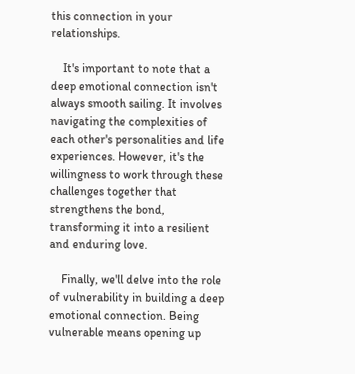this connection in your relationships.

    It's important to note that a deep emotional connection isn't always smooth sailing. It involves navigating the complexities of each other's personalities and life experiences. However, it's the willingness to work through these challenges together that strengthens the bond, transforming it into a resilient and enduring love.

    Finally, we'll delve into the role of vulnerability in building a deep emotional connection. Being vulnerable means opening up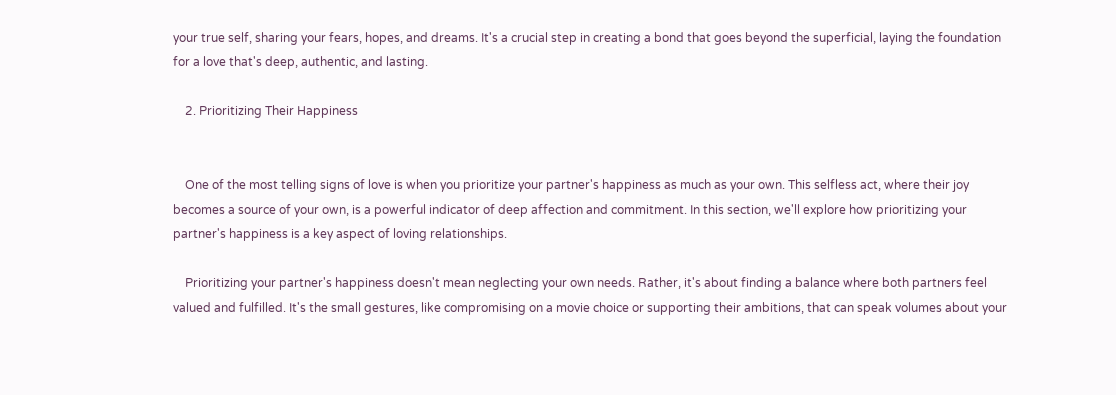your true self, sharing your fears, hopes, and dreams. It's a crucial step in creating a bond that goes beyond the superficial, laying the foundation for a love that's deep, authentic, and lasting.

    2. Prioritizing Their Happiness


    One of the most telling signs of love is when you prioritize your partner's happiness as much as your own. This selfless act, where their joy becomes a source of your own, is a powerful indicator of deep affection and commitment. In this section, we'll explore how prioritizing your partner's happiness is a key aspect of loving relationships.

    Prioritizing your partner's happiness doesn't mean neglecting your own needs. Rather, it's about finding a balance where both partners feel valued and fulfilled. It's the small gestures, like compromising on a movie choice or supporting their ambitions, that can speak volumes about your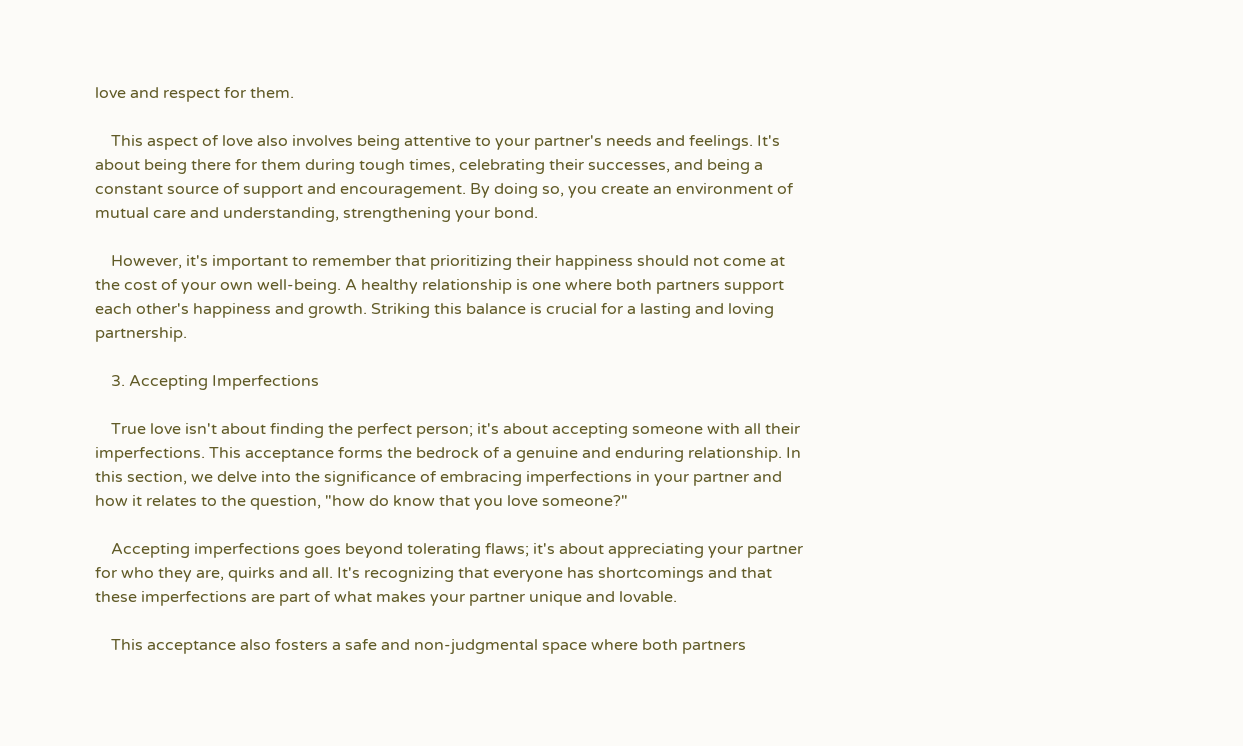love and respect for them.

    This aspect of love also involves being attentive to your partner's needs and feelings. It's about being there for them during tough times, celebrating their successes, and being a constant source of support and encouragement. By doing so, you create an environment of mutual care and understanding, strengthening your bond.

    However, it's important to remember that prioritizing their happiness should not come at the cost of your own well-being. A healthy relationship is one where both partners support each other's happiness and growth. Striking this balance is crucial for a lasting and loving partnership.

    3. Accepting Imperfections

    True love isn't about finding the perfect person; it's about accepting someone with all their imperfections. This acceptance forms the bedrock of a genuine and enduring relationship. In this section, we delve into the significance of embracing imperfections in your partner and how it relates to the question, "how do know that you love someone?"

    Accepting imperfections goes beyond tolerating flaws; it's about appreciating your partner for who they are, quirks and all. It's recognizing that everyone has shortcomings and that these imperfections are part of what makes your partner unique and lovable.

    This acceptance also fosters a safe and non-judgmental space where both partners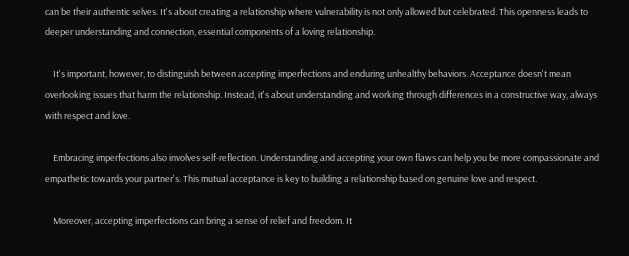can be their authentic selves. It's about creating a relationship where vulnerability is not only allowed but celebrated. This openness leads to deeper understanding and connection, essential components of a loving relationship.

    It's important, however, to distinguish between accepting imperfections and enduring unhealthy behaviors. Acceptance doesn't mean overlooking issues that harm the relationship. Instead, it's about understanding and working through differences in a constructive way, always with respect and love.

    Embracing imperfections also involves self-reflection. Understanding and accepting your own flaws can help you be more compassionate and empathetic towards your partner's. This mutual acceptance is key to building a relationship based on genuine love and respect.

    Moreover, accepting imperfections can bring a sense of relief and freedom. It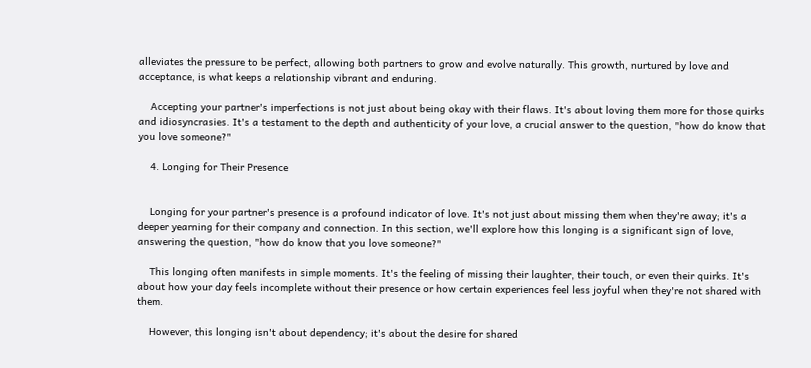alleviates the pressure to be perfect, allowing both partners to grow and evolve naturally. This growth, nurtured by love and acceptance, is what keeps a relationship vibrant and enduring.

    Accepting your partner's imperfections is not just about being okay with their flaws. It's about loving them more for those quirks and idiosyncrasies. It's a testament to the depth and authenticity of your love, a crucial answer to the question, "how do know that you love someone?"

    4. Longing for Their Presence


    Longing for your partner's presence is a profound indicator of love. It's not just about missing them when they're away; it's a deeper yearning for their company and connection. In this section, we'll explore how this longing is a significant sign of love, answering the question, "how do know that you love someone?"

    This longing often manifests in simple moments. It's the feeling of missing their laughter, their touch, or even their quirks. It's about how your day feels incomplete without their presence or how certain experiences feel less joyful when they're not shared with them.

    However, this longing isn't about dependency; it's about the desire for shared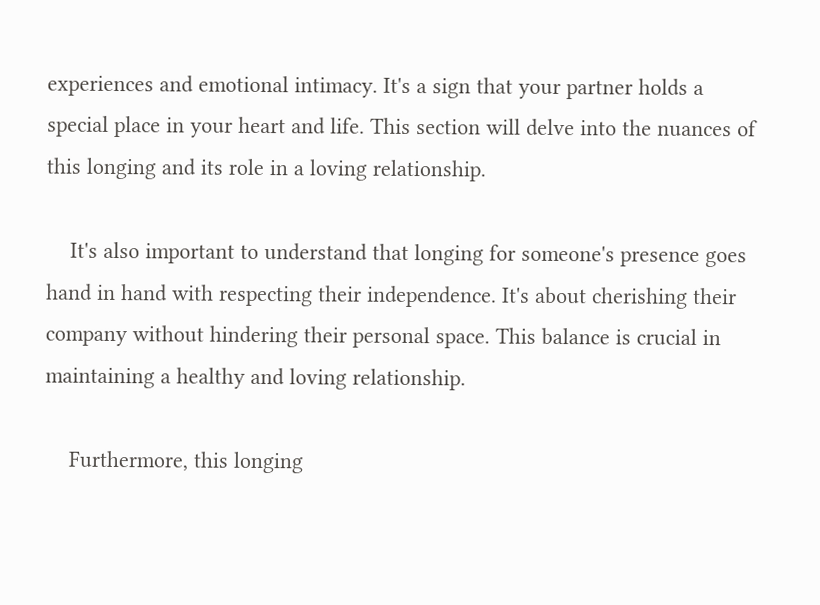experiences and emotional intimacy. It's a sign that your partner holds a special place in your heart and life. This section will delve into the nuances of this longing and its role in a loving relationship.

    It's also important to understand that longing for someone's presence goes hand in hand with respecting their independence. It's about cherishing their company without hindering their personal space. This balance is crucial in maintaining a healthy and loving relationship.

    Furthermore, this longing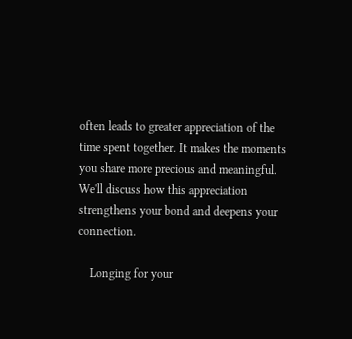often leads to greater appreciation of the time spent together. It makes the moments you share more precious and meaningful. We'll discuss how this appreciation strengthens your bond and deepens your connection.

    Longing for your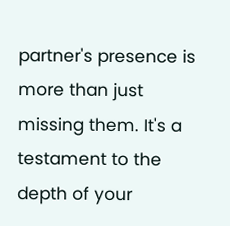partner's presence is more than just missing them. It's a testament to the depth of your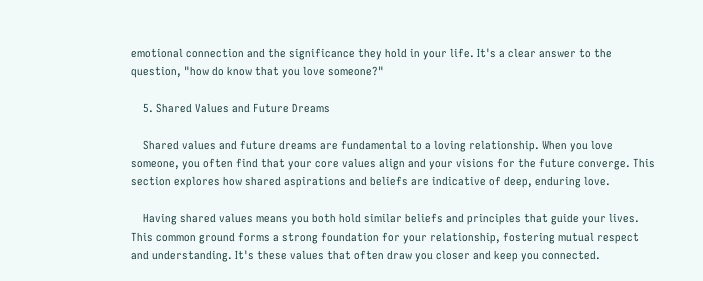emotional connection and the significance they hold in your life. It's a clear answer to the question, "how do know that you love someone?"

    5. Shared Values and Future Dreams

    Shared values and future dreams are fundamental to a loving relationship. When you love someone, you often find that your core values align and your visions for the future converge. This section explores how shared aspirations and beliefs are indicative of deep, enduring love.

    Having shared values means you both hold similar beliefs and principles that guide your lives. This common ground forms a strong foundation for your relationship, fostering mutual respect and understanding. It's these values that often draw you closer and keep you connected.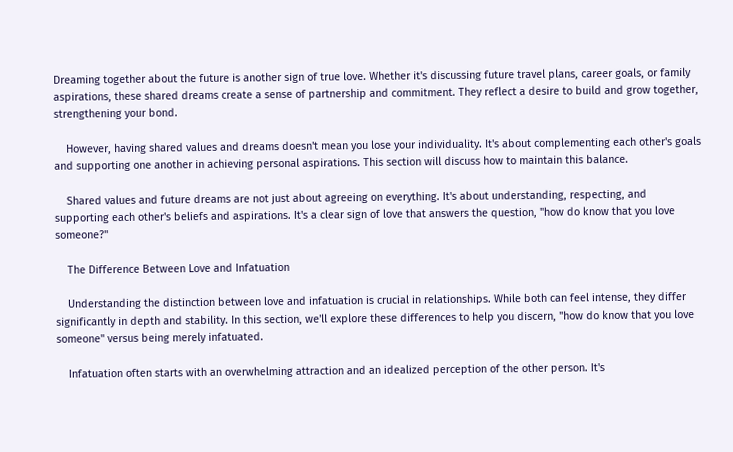Dreaming together about the future is another sign of true love. Whether it's discussing future travel plans, career goals, or family aspirations, these shared dreams create a sense of partnership and commitment. They reflect a desire to build and grow together, strengthening your bond.

    However, having shared values and dreams doesn't mean you lose your individuality. It's about complementing each other's goals and supporting one another in achieving personal aspirations. This section will discuss how to maintain this balance.

    Shared values and future dreams are not just about agreeing on everything. It's about understanding, respecting, and supporting each other's beliefs and aspirations. It's a clear sign of love that answers the question, "how do know that you love someone?"

    The Difference Between Love and Infatuation

    Understanding the distinction between love and infatuation is crucial in relationships. While both can feel intense, they differ significantly in depth and stability. In this section, we'll explore these differences to help you discern, "how do know that you love someone" versus being merely infatuated.

    Infatuation often starts with an overwhelming attraction and an idealized perception of the other person. It's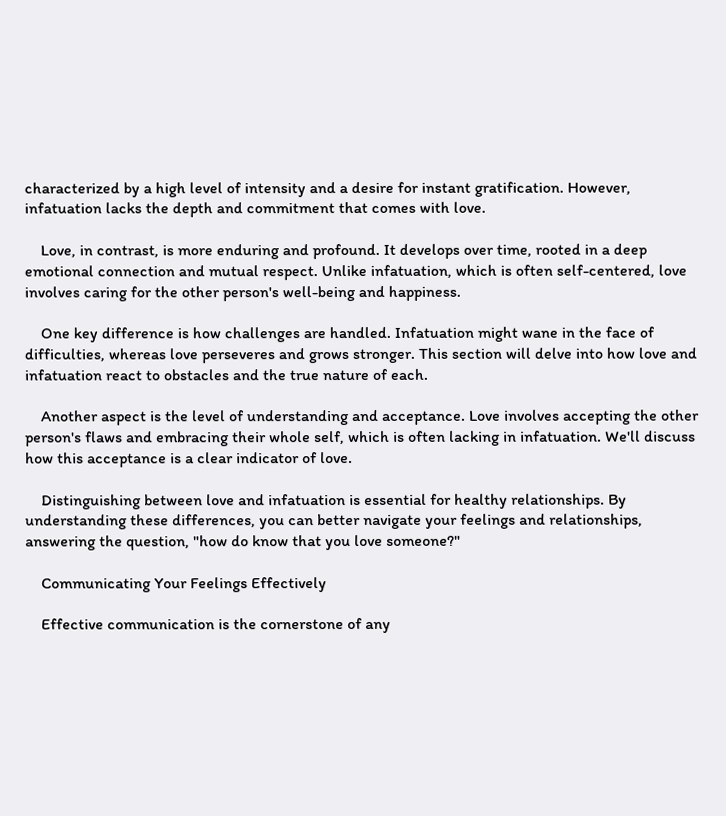characterized by a high level of intensity and a desire for instant gratification. However, infatuation lacks the depth and commitment that comes with love.

    Love, in contrast, is more enduring and profound. It develops over time, rooted in a deep emotional connection and mutual respect. Unlike infatuation, which is often self-centered, love involves caring for the other person's well-being and happiness.

    One key difference is how challenges are handled. Infatuation might wane in the face of difficulties, whereas love perseveres and grows stronger. This section will delve into how love and infatuation react to obstacles and the true nature of each.

    Another aspect is the level of understanding and acceptance. Love involves accepting the other person's flaws and embracing their whole self, which is often lacking in infatuation. We'll discuss how this acceptance is a clear indicator of love.

    Distinguishing between love and infatuation is essential for healthy relationships. By understanding these differences, you can better navigate your feelings and relationships, answering the question, "how do know that you love someone?"

    Communicating Your Feelings Effectively

    Effective communication is the cornerstone of any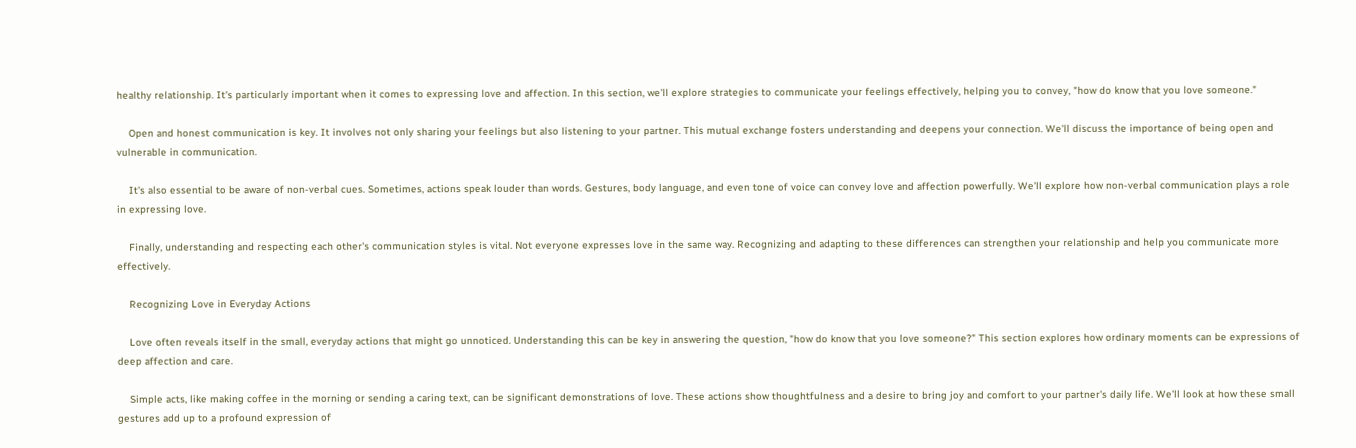healthy relationship. It's particularly important when it comes to expressing love and affection. In this section, we'll explore strategies to communicate your feelings effectively, helping you to convey, "how do know that you love someone."

    Open and honest communication is key. It involves not only sharing your feelings but also listening to your partner. This mutual exchange fosters understanding and deepens your connection. We'll discuss the importance of being open and vulnerable in communication.

    It's also essential to be aware of non-verbal cues. Sometimes, actions speak louder than words. Gestures, body language, and even tone of voice can convey love and affection powerfully. We'll explore how non-verbal communication plays a role in expressing love.

    Finally, understanding and respecting each other's communication styles is vital. Not everyone expresses love in the same way. Recognizing and adapting to these differences can strengthen your relationship and help you communicate more effectively.

    Recognizing Love in Everyday Actions

    Love often reveals itself in the small, everyday actions that might go unnoticed. Understanding this can be key in answering the question, "how do know that you love someone?" This section explores how ordinary moments can be expressions of deep affection and care.

    Simple acts, like making coffee in the morning or sending a caring text, can be significant demonstrations of love. These actions show thoughtfulness and a desire to bring joy and comfort to your partner's daily life. We'll look at how these small gestures add up to a profound expression of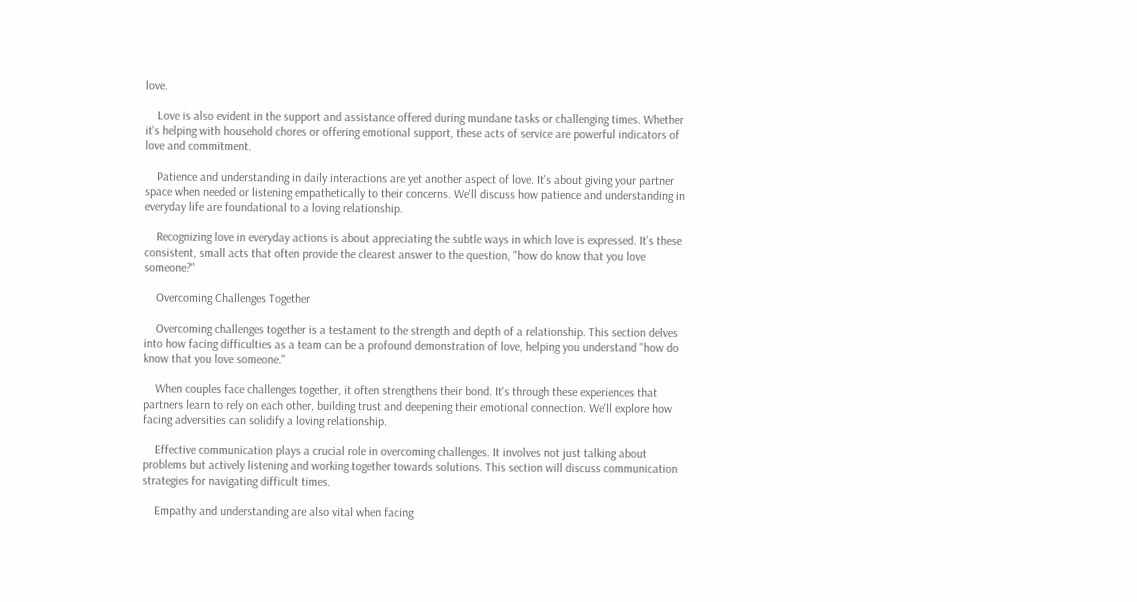love.

    Love is also evident in the support and assistance offered during mundane tasks or challenging times. Whether it's helping with household chores or offering emotional support, these acts of service are powerful indicators of love and commitment.

    Patience and understanding in daily interactions are yet another aspect of love. It's about giving your partner space when needed or listening empathetically to their concerns. We'll discuss how patience and understanding in everyday life are foundational to a loving relationship.

    Recognizing love in everyday actions is about appreciating the subtle ways in which love is expressed. It's these consistent, small acts that often provide the clearest answer to the question, "how do know that you love someone?"

    Overcoming Challenges Together

    Overcoming challenges together is a testament to the strength and depth of a relationship. This section delves into how facing difficulties as a team can be a profound demonstration of love, helping you understand "how do know that you love someone."

    When couples face challenges together, it often strengthens their bond. It's through these experiences that partners learn to rely on each other, building trust and deepening their emotional connection. We'll explore how facing adversities can solidify a loving relationship.

    Effective communication plays a crucial role in overcoming challenges. It involves not just talking about problems but actively listening and working together towards solutions. This section will discuss communication strategies for navigating difficult times.

    Empathy and understanding are also vital when facing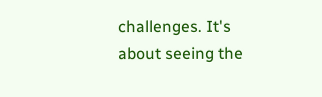challenges. It's about seeing the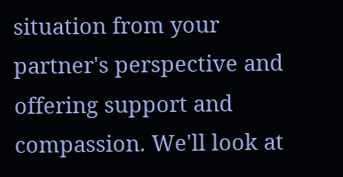situation from your partner's perspective and offering support and compassion. We'll look at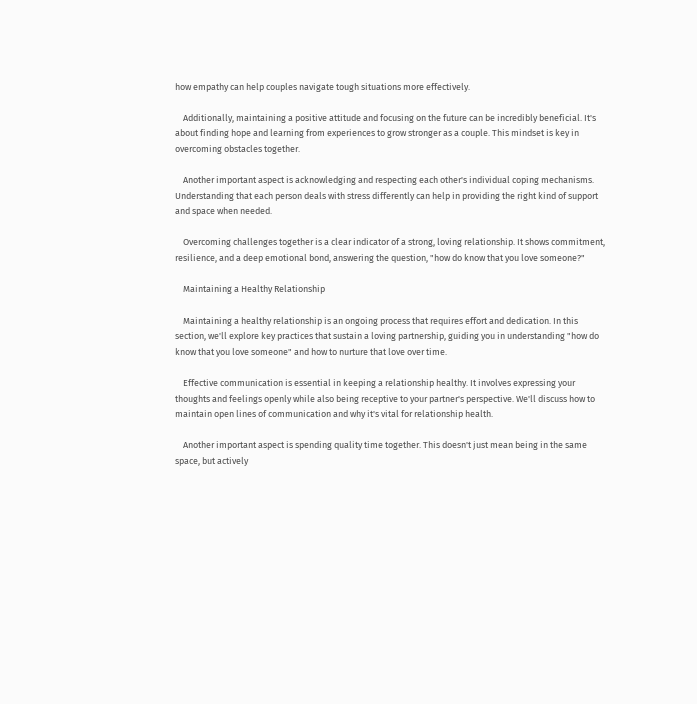how empathy can help couples navigate tough situations more effectively.

    Additionally, maintaining a positive attitude and focusing on the future can be incredibly beneficial. It's about finding hope and learning from experiences to grow stronger as a couple. This mindset is key in overcoming obstacles together.

    Another important aspect is acknowledging and respecting each other's individual coping mechanisms. Understanding that each person deals with stress differently can help in providing the right kind of support and space when needed.

    Overcoming challenges together is a clear indicator of a strong, loving relationship. It shows commitment, resilience, and a deep emotional bond, answering the question, "how do know that you love someone?"

    Maintaining a Healthy Relationship

    Maintaining a healthy relationship is an ongoing process that requires effort and dedication. In this section, we'll explore key practices that sustain a loving partnership, guiding you in understanding "how do know that you love someone" and how to nurture that love over time.

    Effective communication is essential in keeping a relationship healthy. It involves expressing your thoughts and feelings openly while also being receptive to your partner's perspective. We'll discuss how to maintain open lines of communication and why it's vital for relationship health.

    Another important aspect is spending quality time together. This doesn't just mean being in the same space, but actively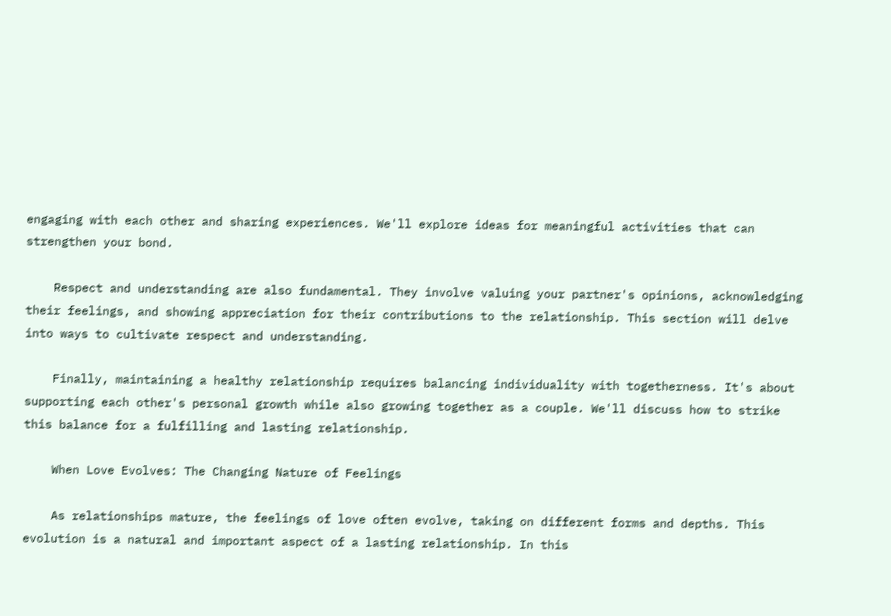engaging with each other and sharing experiences. We'll explore ideas for meaningful activities that can strengthen your bond.

    Respect and understanding are also fundamental. They involve valuing your partner's opinions, acknowledging their feelings, and showing appreciation for their contributions to the relationship. This section will delve into ways to cultivate respect and understanding.

    Finally, maintaining a healthy relationship requires balancing individuality with togetherness. It's about supporting each other's personal growth while also growing together as a couple. We'll discuss how to strike this balance for a fulfilling and lasting relationship.

    When Love Evolves: The Changing Nature of Feelings

    As relationships mature, the feelings of love often evolve, taking on different forms and depths. This evolution is a natural and important aspect of a lasting relationship. In this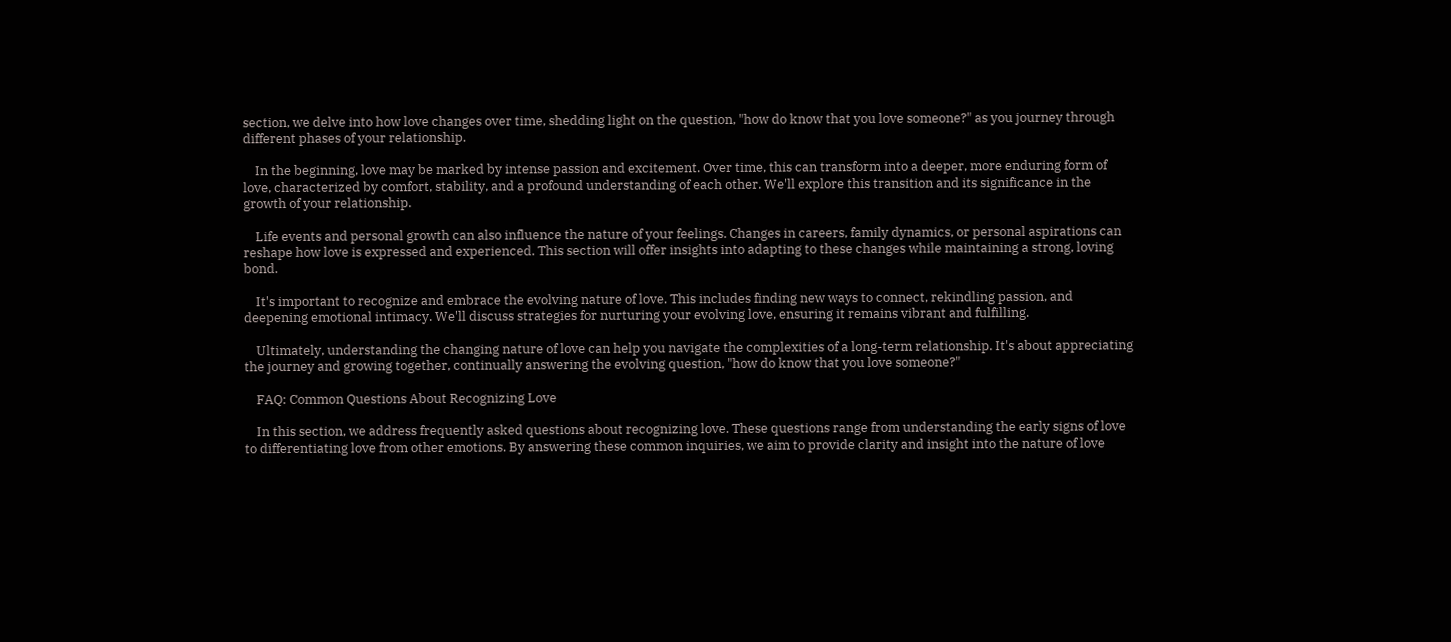section, we delve into how love changes over time, shedding light on the question, "how do know that you love someone?" as you journey through different phases of your relationship.

    In the beginning, love may be marked by intense passion and excitement. Over time, this can transform into a deeper, more enduring form of love, characterized by comfort, stability, and a profound understanding of each other. We'll explore this transition and its significance in the growth of your relationship.

    Life events and personal growth can also influence the nature of your feelings. Changes in careers, family dynamics, or personal aspirations can reshape how love is expressed and experienced. This section will offer insights into adapting to these changes while maintaining a strong, loving bond.

    It's important to recognize and embrace the evolving nature of love. This includes finding new ways to connect, rekindling passion, and deepening emotional intimacy. We'll discuss strategies for nurturing your evolving love, ensuring it remains vibrant and fulfilling.

    Ultimately, understanding the changing nature of love can help you navigate the complexities of a long-term relationship. It's about appreciating the journey and growing together, continually answering the evolving question, "how do know that you love someone?"

    FAQ: Common Questions About Recognizing Love

    In this section, we address frequently asked questions about recognizing love. These questions range from understanding the early signs of love to differentiating love from other emotions. By answering these common inquiries, we aim to provide clarity and insight into the nature of love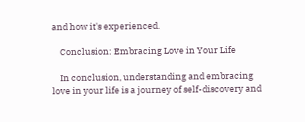and how it's experienced.

    Conclusion: Embracing Love in Your Life

    In conclusion, understanding and embracing love in your life is a journey of self-discovery and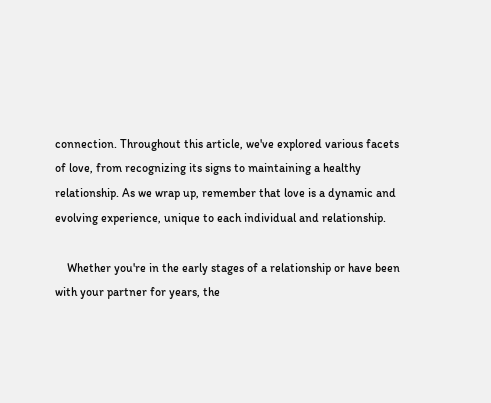connection. Throughout this article, we've explored various facets of love, from recognizing its signs to maintaining a healthy relationship. As we wrap up, remember that love is a dynamic and evolving experience, unique to each individual and relationship.

    Whether you're in the early stages of a relationship or have been with your partner for years, the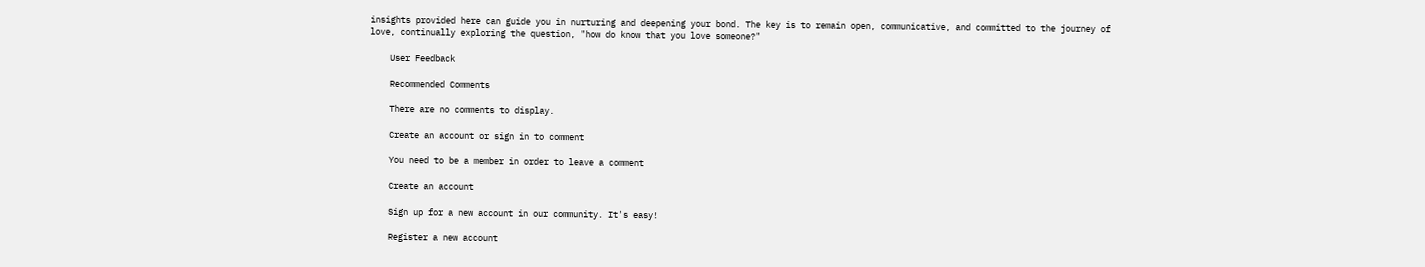insights provided here can guide you in nurturing and deepening your bond. The key is to remain open, communicative, and committed to the journey of love, continually exploring the question, "how do know that you love someone?"

    User Feedback

    Recommended Comments

    There are no comments to display.

    Create an account or sign in to comment

    You need to be a member in order to leave a comment

    Create an account

    Sign up for a new account in our community. It's easy!

    Register a new account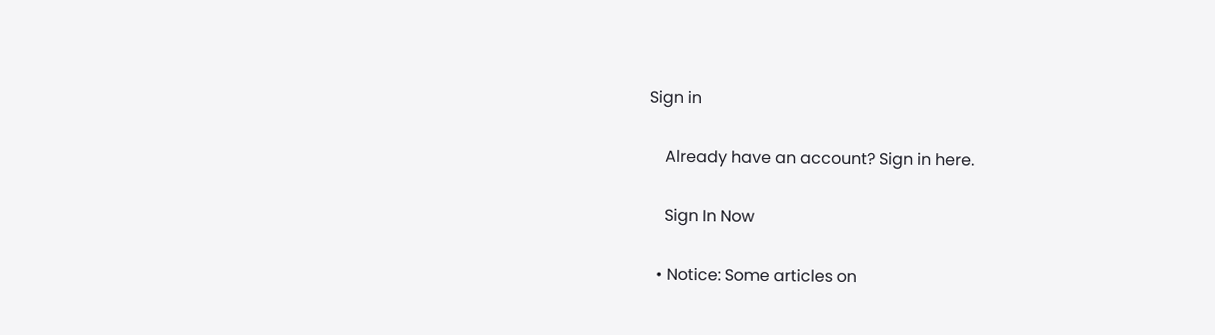Sign in

    Already have an account? Sign in here.

    Sign In Now

  • Notice: Some articles on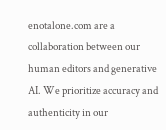enotalone.com are a collaboration between our human editors and generative AI. We prioritize accuracy and authenticity in our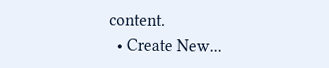content.
  • Create New...